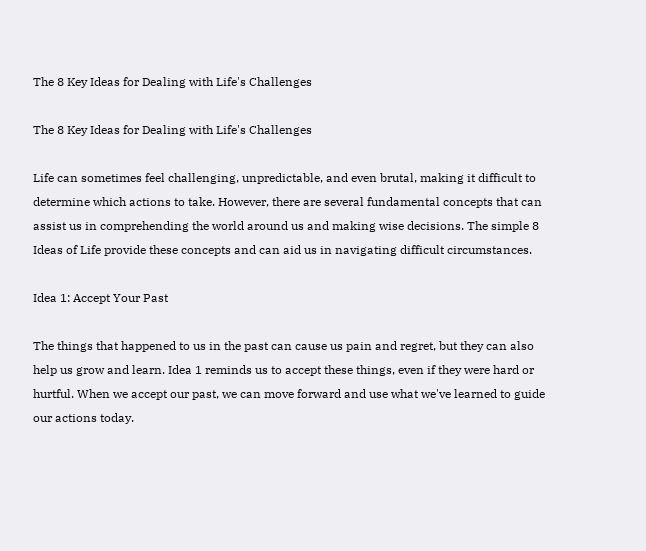The 8 Key Ideas for Dealing with Life's Challenges

The 8 Key Ideas for Dealing with Life's Challenges

Life can sometimes feel challenging, unpredictable, and even brutal, making it difficult to determine which actions to take. However, there are several fundamental concepts that can assist us in comprehending the world around us and making wise decisions. The simple 8 Ideas of Life provide these concepts and can aid us in navigating difficult circumstances.

Idea 1: Accept Your Past

The things that happened to us in the past can cause us pain and regret, but they can also help us grow and learn. Idea 1 reminds us to accept these things, even if they were hard or hurtful. When we accept our past, we can move forward and use what we've learned to guide our actions today.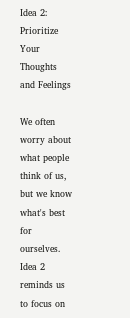Idea 2: Prioritize Your Thoughts and Feelings

We often worry about what people think of us, but we know what's best for ourselves. Idea 2 reminds us to focus on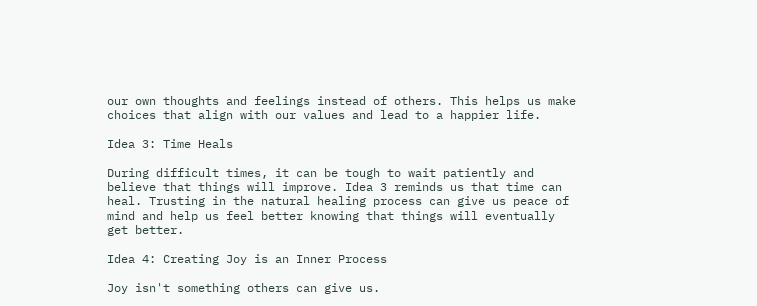our own thoughts and feelings instead of others. This helps us make choices that align with our values and lead to a happier life.

Idea 3: Time Heals

During difficult times, it can be tough to wait patiently and believe that things will improve. Idea 3 reminds us that time can heal. Trusting in the natural healing process can give us peace of mind and help us feel better knowing that things will eventually get better.

Idea 4: Creating Joy is an Inner Process

Joy isn't something others can give us.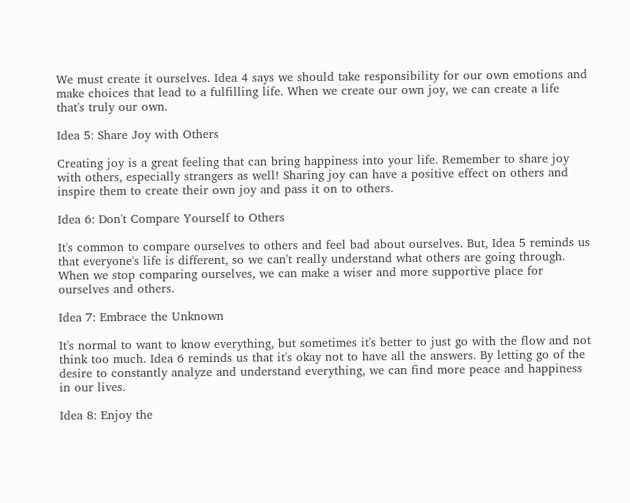We must create it ourselves. Idea 4 says we should take responsibility for our own emotions and make choices that lead to a fulfilling life. When we create our own joy, we can create a life that's truly our own.

Idea 5: Share Joy with Others

Creating joy is a great feeling that can bring happiness into your life. Remember to share joy with others, especially strangers as well! Sharing joy can have a positive effect on others and inspire them to create their own joy and pass it on to others.

Idea 6: Don't Compare Yourself to Others

It's common to compare ourselves to others and feel bad about ourselves. But, Idea 5 reminds us that everyone's life is different, so we can't really understand what others are going through. When we stop comparing ourselves, we can make a wiser and more supportive place for ourselves and others.

Idea 7: Embrace the Unknown

It's normal to want to know everything, but sometimes it's better to just go with the flow and not think too much. Idea 6 reminds us that it's okay not to have all the answers. By letting go of the desire to constantly analyze and understand everything, we can find more peace and happiness in our lives.

Idea 8: Enjoy the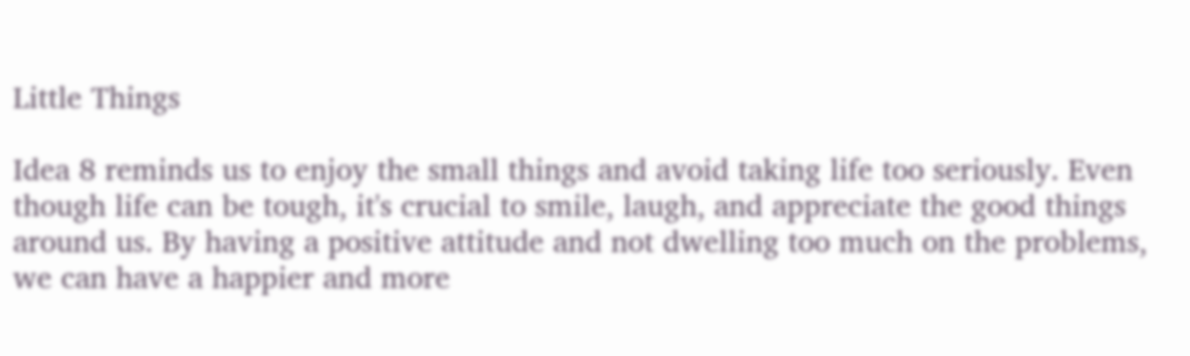Little Things

Idea 8 reminds us to enjoy the small things and avoid taking life too seriously. Even though life can be tough, it's crucial to smile, laugh, and appreciate the good things around us. By having a positive attitude and not dwelling too much on the problems, we can have a happier and more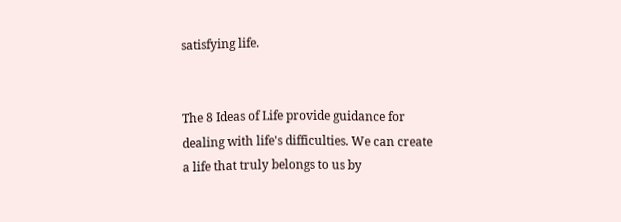satisfying life.


The 8 Ideas of Life provide guidance for dealing with life's difficulties. We can create a life that truly belongs to us by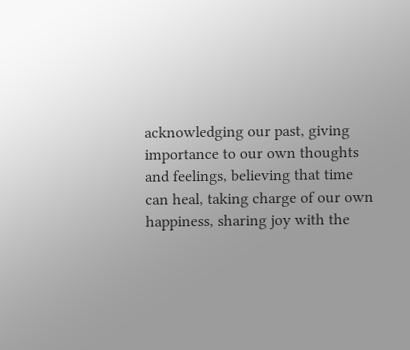acknowledging our past, giving importance to our own thoughts and feelings, believing that time can heal, taking charge of our own happiness, sharing joy with the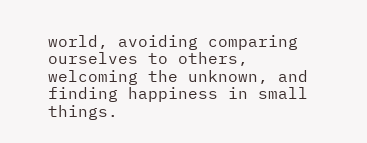world, avoiding comparing ourselves to others, welcoming the unknown, and finding happiness in small things.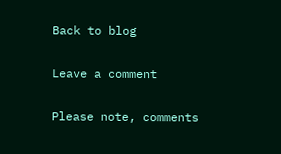Back to blog

Leave a comment

Please note, comments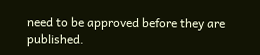need to be approved before they are published.